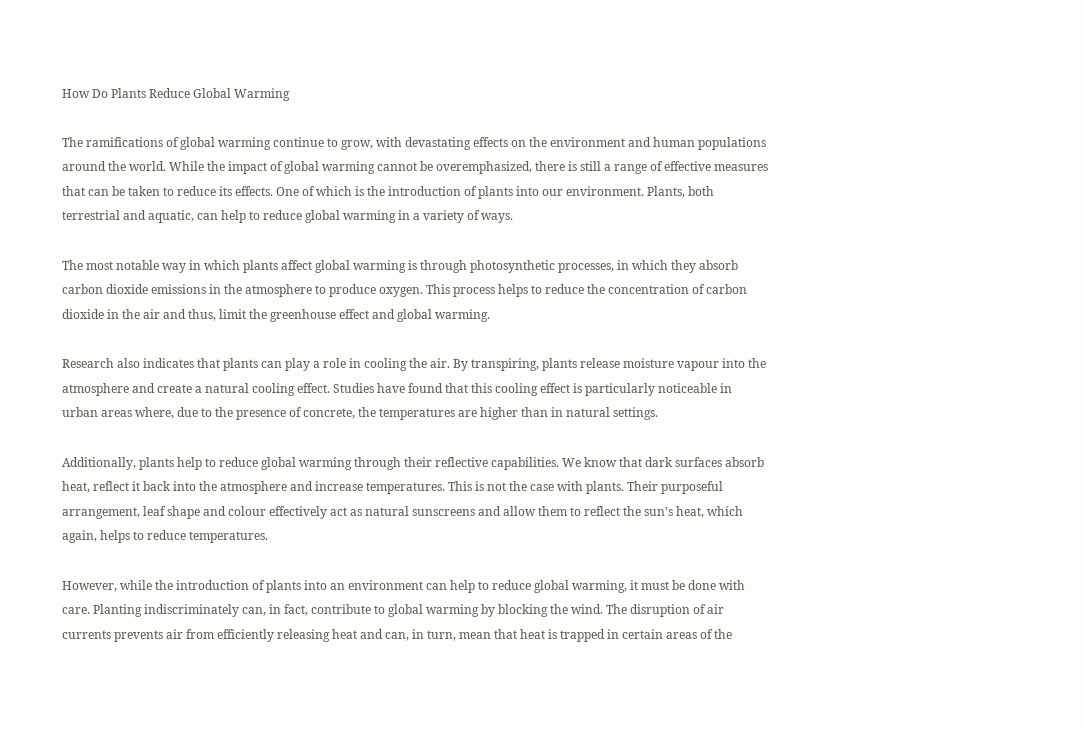How Do Plants Reduce Global Warming

The ramifications of global warming continue to grow, with devastating effects on the environment and human populations around the world. While the impact of global warming cannot be overemphasized, there is still a range of effective measures that can be taken to reduce its effects. One of which is the introduction of plants into our environment. Plants, both terrestrial and aquatic, can help to reduce global warming in a variety of ways.

The most notable way in which plants affect global warming is through photosynthetic processes, in which they absorb carbon dioxide emissions in the atmosphere to produce oxygen. This process helps to reduce the concentration of carbon dioxide in the air and thus, limit the greenhouse effect and global warming.

Research also indicates that plants can play a role in cooling the air. By transpiring, plants release moisture vapour into the atmosphere and create a natural cooling effect. Studies have found that this cooling effect is particularly noticeable in urban areas where, due to the presence of concrete, the temperatures are higher than in natural settings.

Additionally, plants help to reduce global warming through their reflective capabilities. We know that dark surfaces absorb heat, reflect it back into the atmosphere and increase temperatures. This is not the case with plants. Their purposeful arrangement, leaf shape and colour effectively act as natural sunscreens and allow them to reflect the sun’s heat, which again, helps to reduce temperatures.

However, while the introduction of plants into an environment can help to reduce global warming, it must be done with care. Planting indiscriminately can, in fact, contribute to global warming by blocking the wind. The disruption of air currents prevents air from efficiently releasing heat and can, in turn, mean that heat is trapped in certain areas of the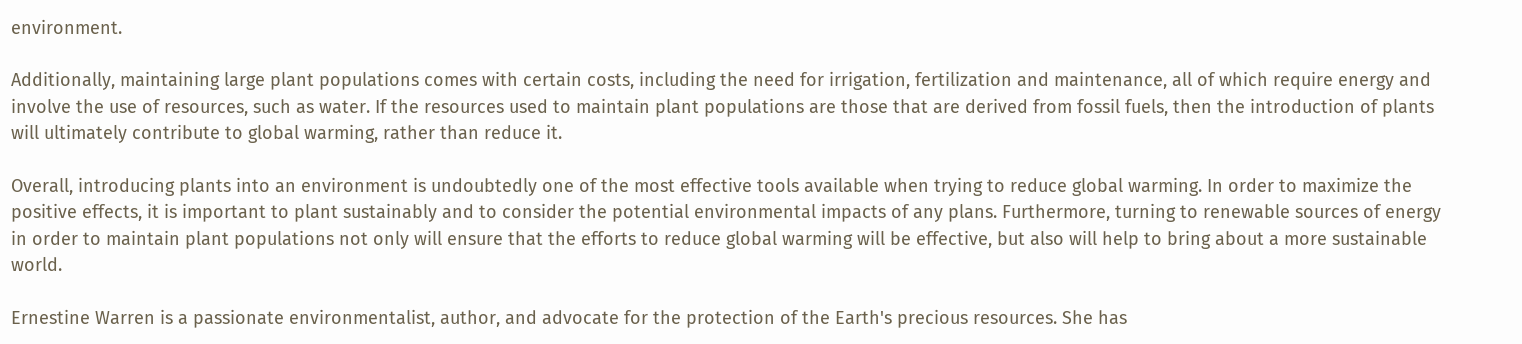environment.

Additionally, maintaining large plant populations comes with certain costs, including the need for irrigation, fertilization and maintenance, all of which require energy and involve the use of resources, such as water. If the resources used to maintain plant populations are those that are derived from fossil fuels, then the introduction of plants will ultimately contribute to global warming, rather than reduce it.

Overall, introducing plants into an environment is undoubtedly one of the most effective tools available when trying to reduce global warming. In order to maximize the positive effects, it is important to plant sustainably and to consider the potential environmental impacts of any plans. Furthermore, turning to renewable sources of energy in order to maintain plant populations not only will ensure that the efforts to reduce global warming will be effective, but also will help to bring about a more sustainable world.

Ernestine Warren is a passionate environmentalist, author, and advocate for the protection of the Earth's precious resources. She has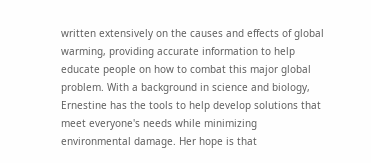written extensively on the causes and effects of global warming, providing accurate information to help educate people on how to combat this major global problem. With a background in science and biology, Ernestine has the tools to help develop solutions that meet everyone's needs while minimizing environmental damage. Her hope is that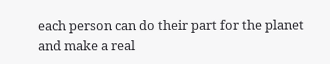each person can do their part for the planet and make a real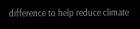difference to help reduce climate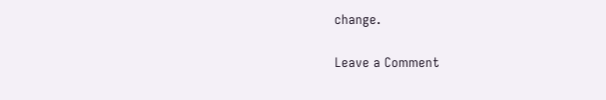change.

Leave a Comment